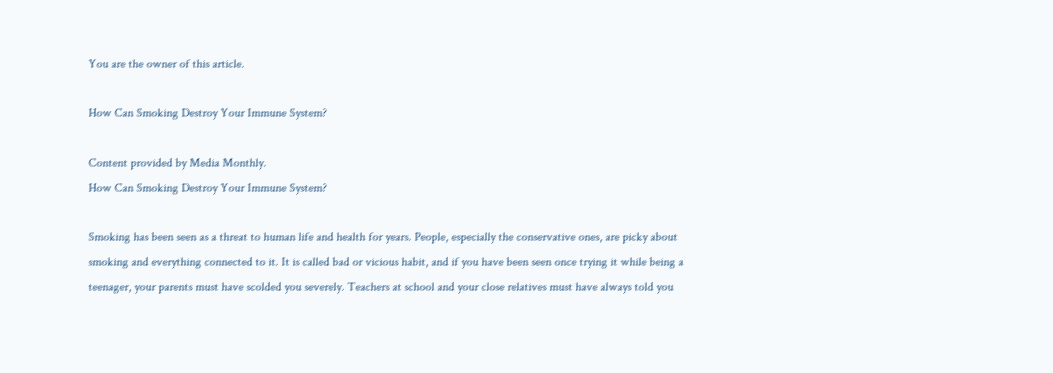You are the owner of this article.

How Can Smoking Destroy Your Immune System?

Content provided by Media Monthly.
How Can Smoking Destroy Your Immune System?

Smoking has been seen as a threat to human life and health for years. People, especially the conservative ones, are picky about smoking and everything connected to it. It is called bad or vicious habit, and if you have been seen once trying it while being a teenager, your parents must have scolded you severely. Teachers at school and your close relatives must have always told you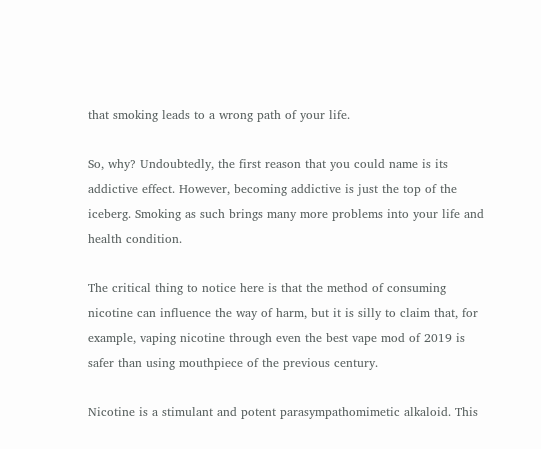that smoking leads to a wrong path of your life.

So, why? Undoubtedly, the first reason that you could name is its addictive effect. However, becoming addictive is just the top of the iceberg. Smoking as such brings many more problems into your life and health condition.

The critical thing to notice here is that the method of consuming nicotine can influence the way of harm, but it is silly to claim that, for example, vaping nicotine through even the best vape mod of 2019 is safer than using mouthpiece of the previous century.

Nicotine is a stimulant and potent parasympathomimetic alkaloid. This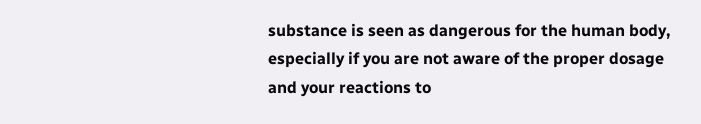substance is seen as dangerous for the human body, especially if you are not aware of the proper dosage and your reactions to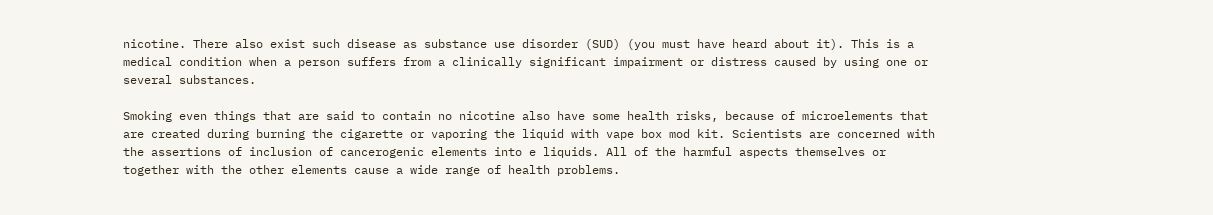nicotine. There also exist such disease as substance use disorder (SUD) (you must have heard about it). This is a medical condition when a person suffers from a clinically significant impairment or distress caused by using one or several substances.

Smoking even things that are said to contain no nicotine also have some health risks, because of microelements that are created during burning the cigarette or vaporing the liquid with vape box mod kit. Scientists are concerned with the assertions of inclusion of cancerogenic elements into e liquids. All of the harmful aspects themselves or together with the other elements cause a wide range of health problems.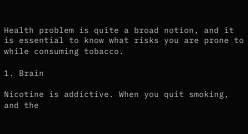Health problem is quite a broad notion, and it is essential to know what risks you are prone to while consuming tobacco.

1. Brain

Nicotine is addictive. When you quit smoking, and the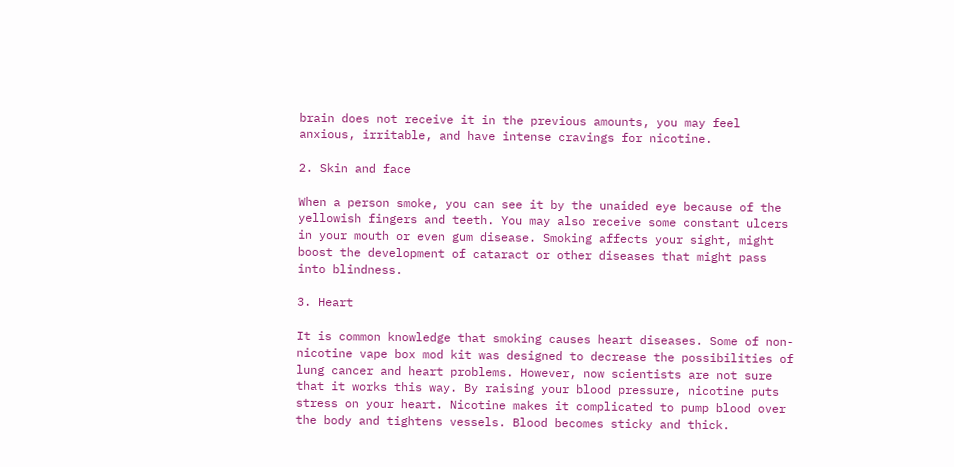brain does not receive it in the previous amounts, you may feel anxious, irritable, and have intense cravings for nicotine.

2. Skin and face

When a person smoke, you can see it by the unaided eye because of the yellowish fingers and teeth. You may also receive some constant ulcers in your mouth or even gum disease. Smoking affects your sight, might boost the development of cataract or other diseases that might pass into blindness.

3. Heart

It is common knowledge that smoking causes heart diseases. Some of non-nicotine vape box mod kit was designed to decrease the possibilities of lung cancer and heart problems. However, now scientists are not sure that it works this way. By raising your blood pressure, nicotine puts stress on your heart. Nicotine makes it complicated to pump blood over the body and tightens vessels. Blood becomes sticky and thick.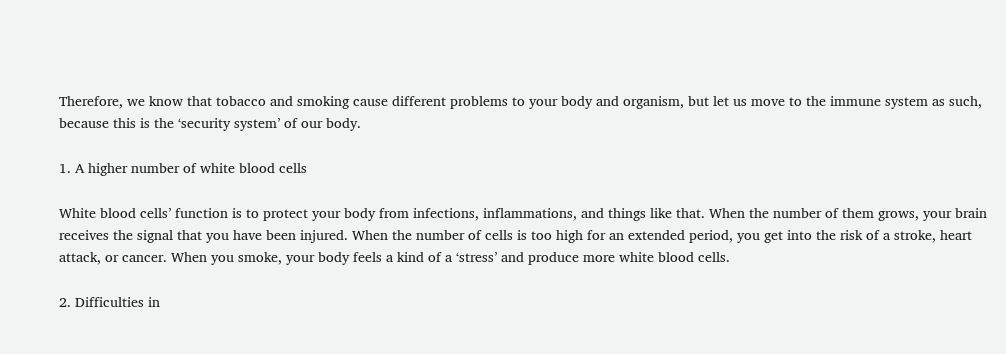Therefore, we know that tobacco and smoking cause different problems to your body and organism, but let us move to the immune system as such, because this is the ‘security system’ of our body.

1. A higher number of white blood cells

White blood cells’ function is to protect your body from infections, inflammations, and things like that. When the number of them grows, your brain receives the signal that you have been injured. When the number of cells is too high for an extended period, you get into the risk of a stroke, heart attack, or cancer. When you smoke, your body feels a kind of a ‘stress’ and produce more white blood cells.

2. Difficulties in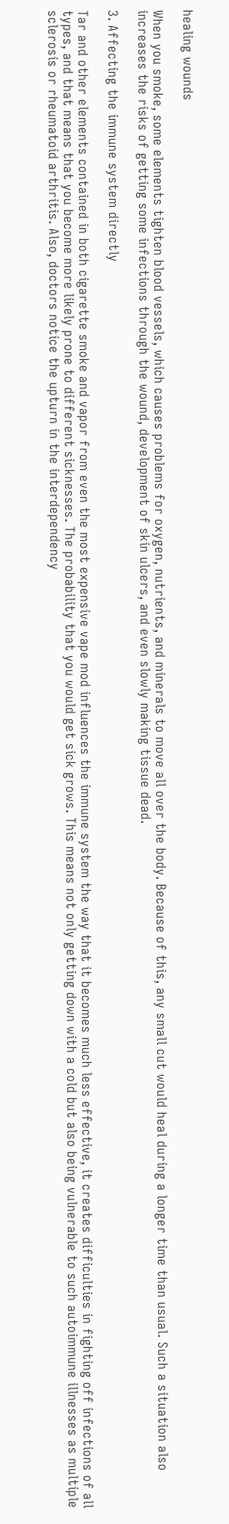healing wounds

When you smoke, some elements tighten blood vessels, which causes problems for oxygen, nutrients, and minerals to move all over the body. Because of this, any small cut would heal during a longer time than usual. Such a situation also increases the risks of getting some infections through the wound, development of skin ulcers, and even slowly making tissue dead.

3. Affecting the immune system directly

Tar and other elements contained in both cigarette smoke and vapor from even the most expensive vape mod influences the immune system the way that it becomes much less effective, it creates difficulties in fighting off infections of all types, and that means that you become more likely prone to different sicknesses. The probability that you would get sick grows. This means not only getting down with a cold but also being vulnerable to such autoimmune illnesses as multiple sclerosis or rheumatoid arthritis. Also, doctors notice the upturn in the interdependency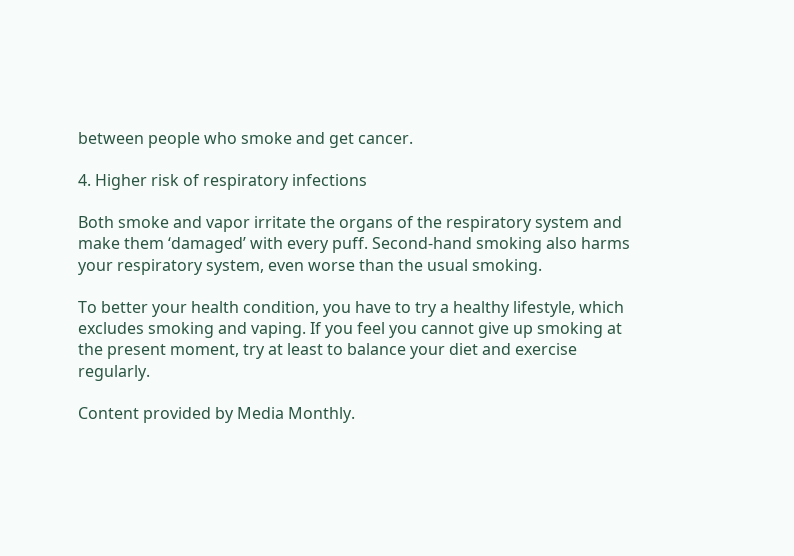between people who smoke and get cancer.

4. Higher risk of respiratory infections

Both smoke and vapor irritate the organs of the respiratory system and make them ‘damaged’ with every puff. Second-hand smoking also harms your respiratory system, even worse than the usual smoking.

To better your health condition, you have to try a healthy lifestyle, which excludes smoking and vaping. If you feel you cannot give up smoking at the present moment, try at least to balance your diet and exercise regularly.

Content provided by Media Monthly.